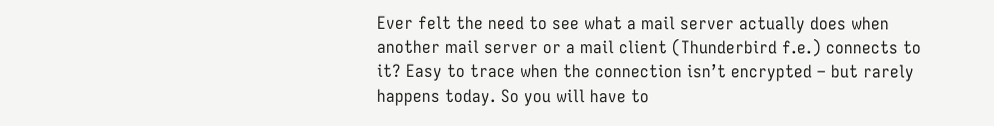Ever felt the need to see what a mail server actually does when another mail server or a mail client (Thunderbird f.e.) connects to it? Easy to trace when the connection isn’t encrypted – but rarely happens today. So you will have to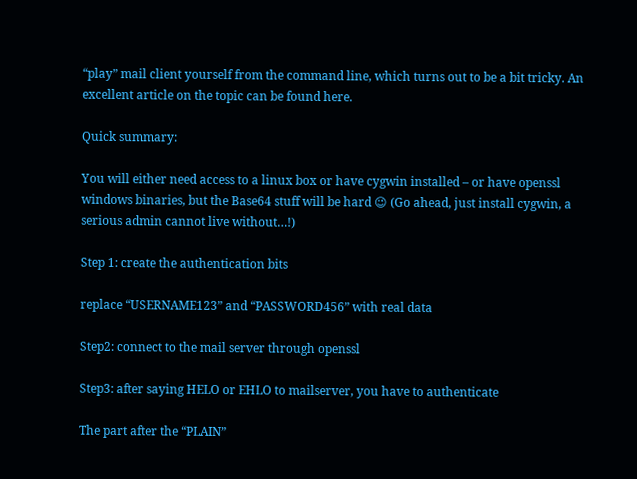“play” mail client yourself from the command line, which turns out to be a bit tricky. An excellent article on the topic can be found here.

Quick summary:

You will either need access to a linux box or have cygwin installed – or have openssl windows binaries, but the Base64 stuff will be hard 😉 (Go ahead, just install cygwin, a serious admin cannot live without…!)

Step 1: create the authentication bits

replace “USERNAME123” and “PASSWORD456” with real data

Step2: connect to the mail server through openssl

Step3: after saying HELO or EHLO to mailserver, you have to authenticate

The part after the “PLAIN”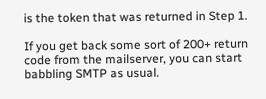is the token that was returned in Step 1.

If you get back some sort of 200+ return code from the mailserver, you can start babbling SMTP as usual.